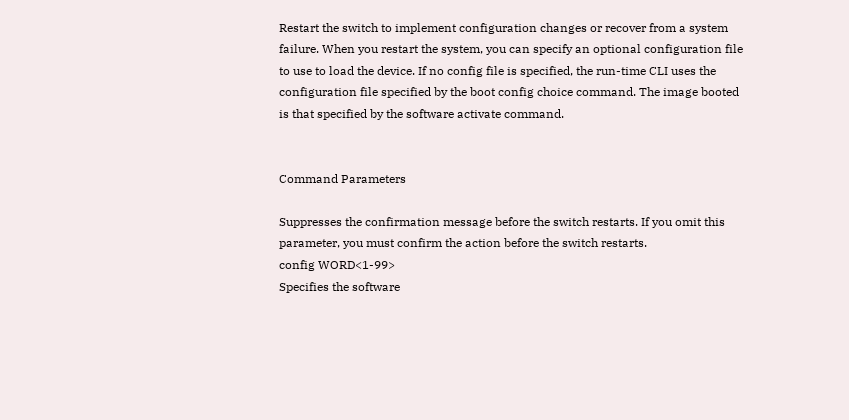Restart the switch to implement configuration changes or recover from a system failure. When you restart the system, you can specify an optional configuration file to use to load the device. If no config file is specified, the run-time CLI uses the configuration file specified by the boot config choice command. The image booted is that specified by the software activate command.


Command Parameters

Suppresses the confirmation message before the switch restarts. If you omit this parameter, you must confirm the action before the switch restarts.
config WORD<1-99>
Specifies the software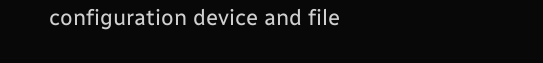configuration device and file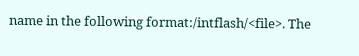name in the following format:/intflash/<file>. The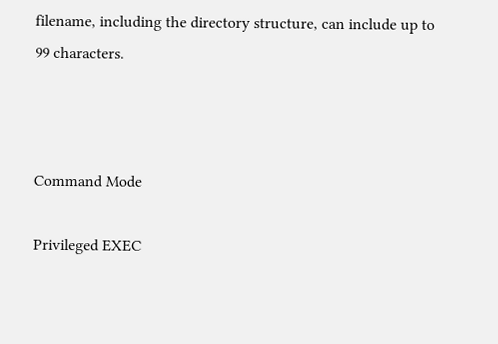filename, including the directory structure, can include up to 99 characters.



Command Mode

Privileged EXEC